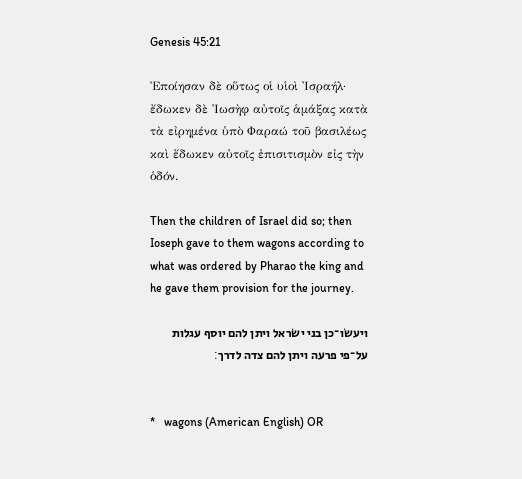Genesis 45:21

Ἐποίησαν δὲ οὕτως οἱ υἱοὶ Ἰσραήλ· ἔδωκεν δὲ Ἰωσὴφ αὐτοῖς ἁμάξας κατὰ τὰ εἰρημένα ὑπὸ Φαραώ τοῦ βασιλέως καὶ ἔδωκεν αὐτοῖς ἐπισιτισμὸν εἰς τὴν ὁδόν.

Then the children of Israel did so; then Ioseph gave to them wagons according to what was ordered by Pharao the king and he gave them provision for the journey.

ויעשׂו־כן בני ישׂראל ויתן להם יוסף עגלות על־פי פרעה ויתן להם צדה לדרך׃


*   wagons (American English) OR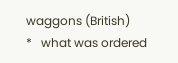waggons (British)
*   what was ordered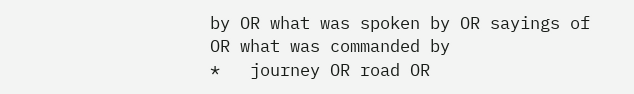by OR what was spoken by OR sayings of OR what was commanded by
*   journey OR road OR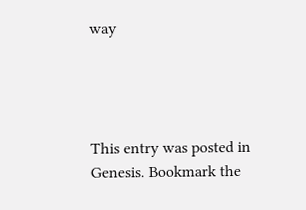way




This entry was posted in Genesis. Bookmark the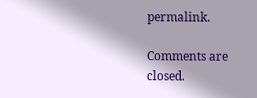permalink.

Comments are closed.